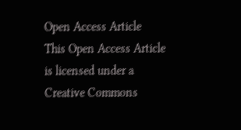Open Access Article
This Open Access Article is licensed under a
Creative Commons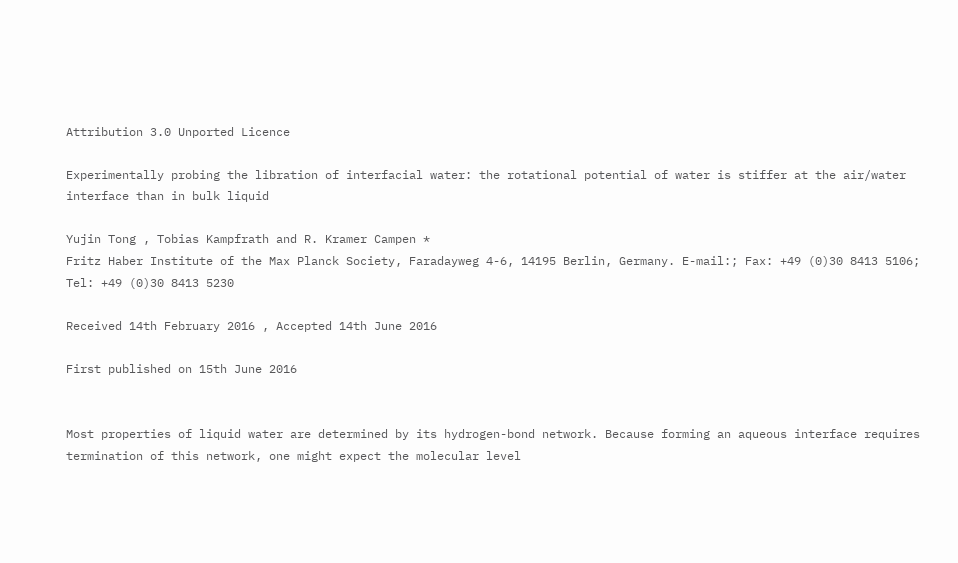Attribution 3.0 Unported Licence

Experimentally probing the libration of interfacial water: the rotational potential of water is stiffer at the air/water interface than in bulk liquid

Yujin Tong , Tobias Kampfrath and R. Kramer Campen *
Fritz Haber Institute of the Max Planck Society, Faradayweg 4-6, 14195 Berlin, Germany. E-mail:; Fax: +49 (0)30 8413 5106; Tel: +49 (0)30 8413 5230

Received 14th February 2016 , Accepted 14th June 2016

First published on 15th June 2016


Most properties of liquid water are determined by its hydrogen-bond network. Because forming an aqueous interface requires termination of this network, one might expect the molecular level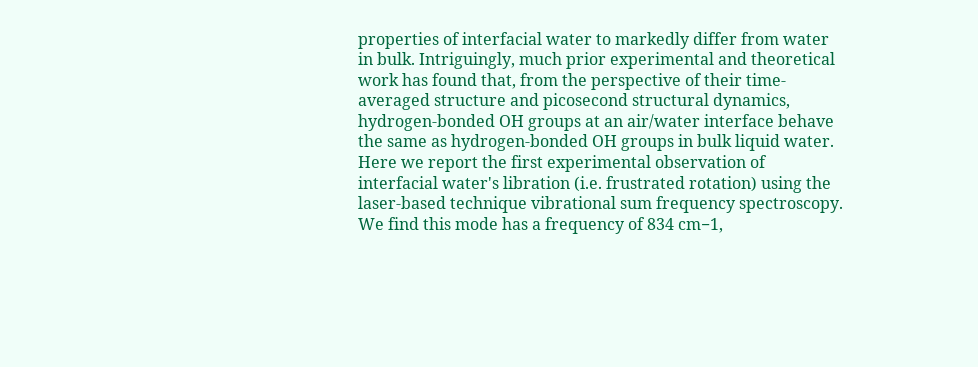properties of interfacial water to markedly differ from water in bulk. Intriguingly, much prior experimental and theoretical work has found that, from the perspective of their time-averaged structure and picosecond structural dynamics, hydrogen-bonded OH groups at an air/water interface behave the same as hydrogen-bonded OH groups in bulk liquid water. Here we report the first experimental observation of interfacial water's libration (i.e. frustrated rotation) using the laser-based technique vibrational sum frequency spectroscopy. We find this mode has a frequency of 834 cm−1,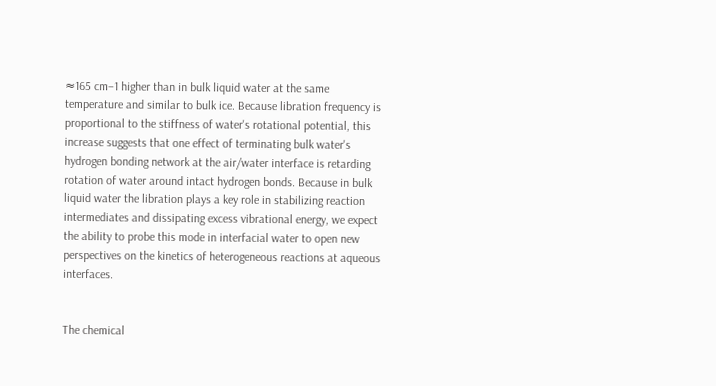≈165 cm−1 higher than in bulk liquid water at the same temperature and similar to bulk ice. Because libration frequency is proportional to the stiffness of water's rotational potential, this increase suggests that one effect of terminating bulk water's hydrogen bonding network at the air/water interface is retarding rotation of water around intact hydrogen bonds. Because in bulk liquid water the libration plays a key role in stabilizing reaction intermediates and dissipating excess vibrational energy, we expect the ability to probe this mode in interfacial water to open new perspectives on the kinetics of heterogeneous reactions at aqueous interfaces.


The chemical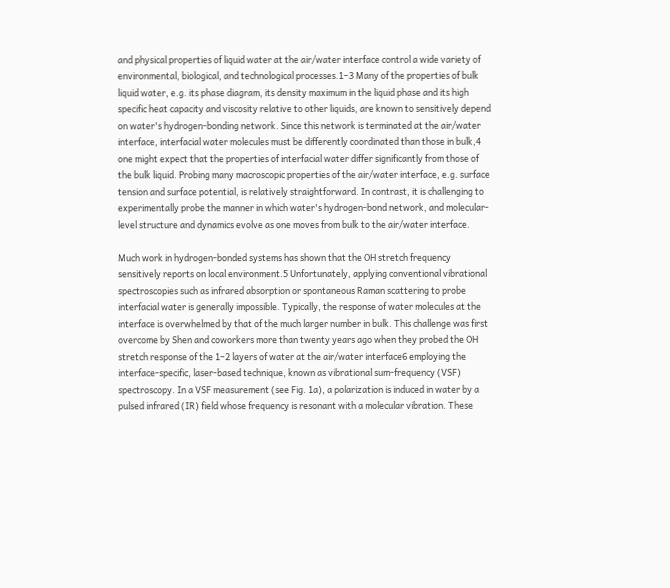and physical properties of liquid water at the air/water interface control a wide variety of environmental, biological, and technological processes.1–3 Many of the properties of bulk liquid water, e.g. its phase diagram, its density maximum in the liquid phase and its high specific heat capacity and viscosity relative to other liquids, are known to sensitively depend on water's hydrogen-bonding network. Since this network is terminated at the air/water interface, interfacial water molecules must be differently coordinated than those in bulk,4 one might expect that the properties of interfacial water differ significantly from those of the bulk liquid. Probing many macroscopic properties of the air/water interface, e.g. surface tension and surface potential, is relatively straightforward. In contrast, it is challenging to experimentally probe the manner in which water's hydrogen-bond network, and molecular-level structure and dynamics evolve as one moves from bulk to the air/water interface.

Much work in hydrogen-bonded systems has shown that the OH stretch frequency sensitively reports on local environment.5 Unfortunately, applying conventional vibrational spectroscopies such as infrared absorption or spontaneous Raman scattering to probe interfacial water is generally impossible. Typically, the response of water molecules at the interface is overwhelmed by that of the much larger number in bulk. This challenge was first overcome by Shen and coworkers more than twenty years ago when they probed the OH stretch response of the 1–2 layers of water at the air/water interface6 employing the interface-specific, laser-based technique, known as vibrational sum-frequency (VSF) spectroscopy. In a VSF measurement (see Fig. 1a), a polarization is induced in water by a pulsed infrared (IR) field whose frequency is resonant with a molecular vibration. These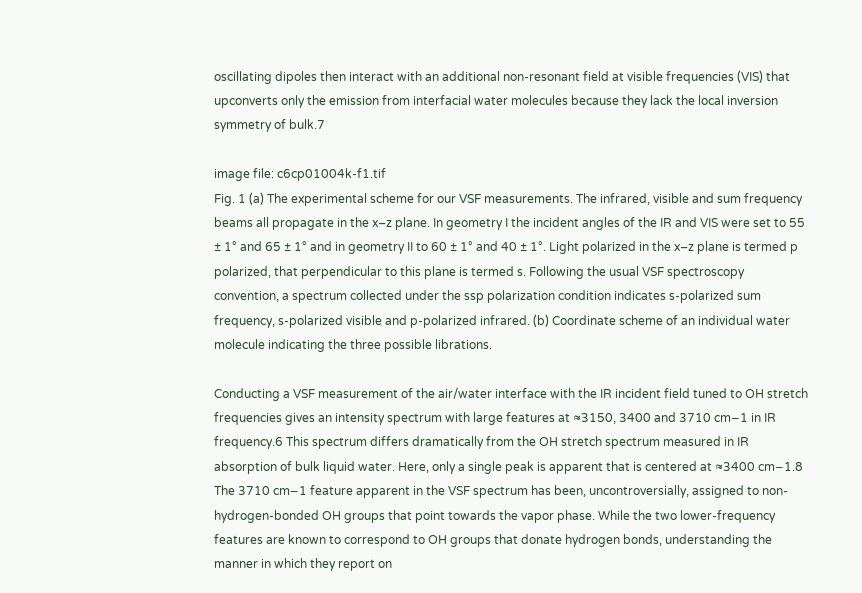oscillating dipoles then interact with an additional non-resonant field at visible frequencies (VIS) that upconverts only the emission from interfacial water molecules because they lack the local inversion symmetry of bulk.7

image file: c6cp01004k-f1.tif
Fig. 1 (a) The experimental scheme for our VSF measurements. The infrared, visible and sum frequency beams all propagate in the x–z plane. In geometry I the incident angles of the IR and VIS were set to 55 ± 1° and 65 ± 1° and in geometry II to 60 ± 1° and 40 ± 1°. Light polarized in the x–z plane is termed p polarized, that perpendicular to this plane is termed s. Following the usual VSF spectroscopy convention, a spectrum collected under the ssp polarization condition indicates s-polarized sum frequency, s-polarized visible and p-polarized infrared. (b) Coordinate scheme of an individual water molecule indicating the three possible librations.

Conducting a VSF measurement of the air/water interface with the IR incident field tuned to OH stretch frequencies gives an intensity spectrum with large features at ≈3150, 3400 and 3710 cm−1 in IR frequency.6 This spectrum differs dramatically from the OH stretch spectrum measured in IR absorption of bulk liquid water. Here, only a single peak is apparent that is centered at ≈3400 cm−1.8 The 3710 cm−1 feature apparent in the VSF spectrum has been, uncontroversially, assigned to non-hydrogen-bonded OH groups that point towards the vapor phase. While the two lower-frequency features are known to correspond to OH groups that donate hydrogen bonds, understanding the manner in which they report on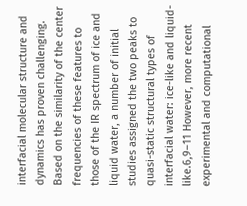interfacial molecular structure and dynamics has proven challenging. Based on the similarity of the center frequencies of these features to those of the IR spectrum of ice and liquid water, a number of initial studies assigned the two peaks to quasi-static structural types of interfacial water: ice-like and liquid-like.6,9–11 However, more recent experimental and computational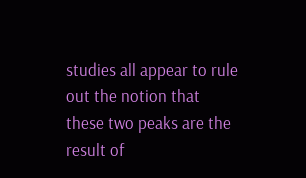studies all appear to rule out the notion that these two peaks are the result of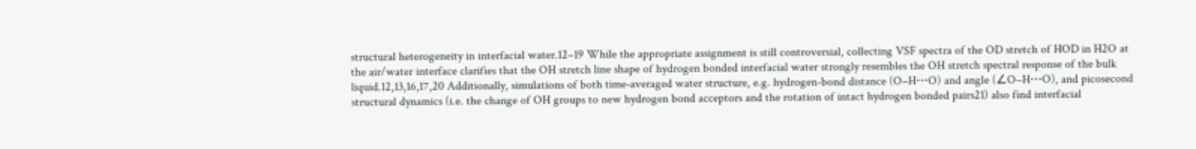structural heterogeneity in interfacial water.12–19 While the appropriate assignment is still controversial, collecting VSF spectra of the OD stretch of HOD in H2O at the air/water interface clarifies that the OH stretch line shape of hydrogen bonded interfacial water strongly resembles the OH stretch spectral response of the bulk liquid.12,13,16,17,20 Additionally, simulations of both time-averaged water structure, e.g. hydrogen-bond distance (O–H⋯O) and angle (∠O–H⋯O), and picosecond structural dynamics (i.e. the change of OH groups to new hydrogen bond acceptors and the rotation of intact hydrogen bonded pairs21) also find interfacial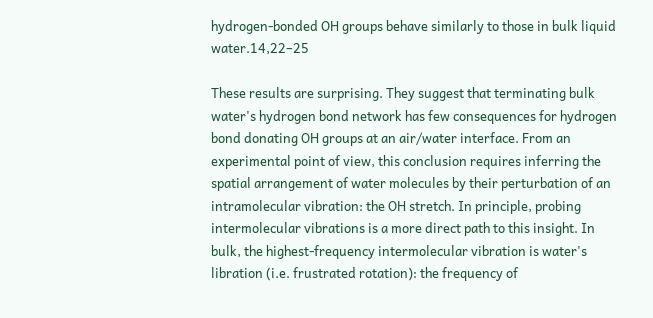hydrogen-bonded OH groups behave similarly to those in bulk liquid water.14,22–25

These results are surprising. They suggest that terminating bulk water's hydrogen bond network has few consequences for hydrogen bond donating OH groups at an air/water interface. From an experimental point of view, this conclusion requires inferring the spatial arrangement of water molecules by their perturbation of an intramolecular vibration: the OH stretch. In principle, probing intermolecular vibrations is a more direct path to this insight. In bulk, the highest-frequency intermolecular vibration is water's libration (i.e. frustrated rotation): the frequency of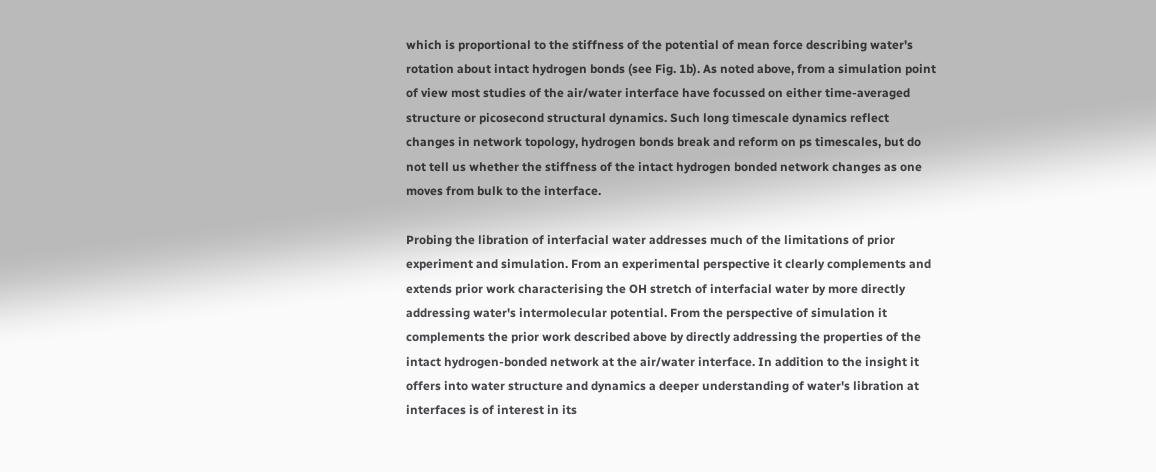which is proportional to the stiffness of the potential of mean force describing water's rotation about intact hydrogen bonds (see Fig. 1b). As noted above, from a simulation point of view most studies of the air/water interface have focussed on either time-averaged structure or picosecond structural dynamics. Such long timescale dynamics reflect changes in network topology, hydrogen bonds break and reform on ps timescales, but do not tell us whether the stiffness of the intact hydrogen bonded network changes as one moves from bulk to the interface.

Probing the libration of interfacial water addresses much of the limitations of prior experiment and simulation. From an experimental perspective it clearly complements and extends prior work characterising the OH stretch of interfacial water by more directly addressing water's intermolecular potential. From the perspective of simulation it complements the prior work described above by directly addressing the properties of the intact hydrogen-bonded network at the air/water interface. In addition to the insight it offers into water structure and dynamics a deeper understanding of water's libration at interfaces is of interest in its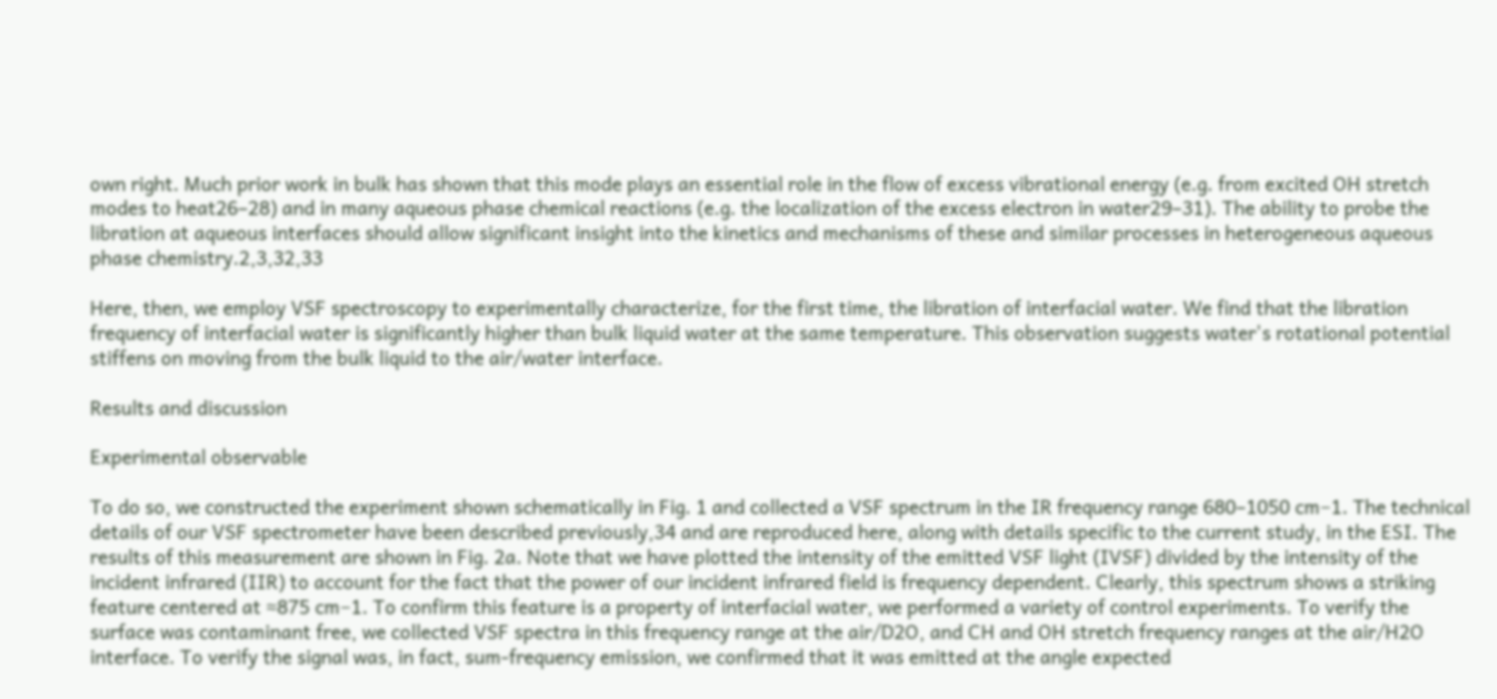own right. Much prior work in bulk has shown that this mode plays an essential role in the flow of excess vibrational energy (e.g. from excited OH stretch modes to heat26–28) and in many aqueous phase chemical reactions (e.g. the localization of the excess electron in water29–31). The ability to probe the libration at aqueous interfaces should allow significant insight into the kinetics and mechanisms of these and similar processes in heterogeneous aqueous phase chemistry.2,3,32,33

Here, then, we employ VSF spectroscopy to experimentally characterize, for the first time, the libration of interfacial water. We find that the libration frequency of interfacial water is significantly higher than bulk liquid water at the same temperature. This observation suggests water's rotational potential stiffens on moving from the bulk liquid to the air/water interface.

Results and discussion

Experimental observable

To do so, we constructed the experiment shown schematically in Fig. 1 and collected a VSF spectrum in the IR frequency range 680–1050 cm−1. The technical details of our VSF spectrometer have been described previously,34 and are reproduced here, along with details specific to the current study, in the ESI. The results of this measurement are shown in Fig. 2a. Note that we have plotted the intensity of the emitted VSF light (IVSF) divided by the intensity of the incident infrared (IIR) to account for the fact that the power of our incident infrared field is frequency dependent. Clearly, this spectrum shows a striking feature centered at ≈875 cm−1. To confirm this feature is a property of interfacial water, we performed a variety of control experiments. To verify the surface was contaminant free, we collected VSF spectra in this frequency range at the air/D2O, and CH and OH stretch frequency ranges at the air/H2O interface. To verify the signal was, in fact, sum-frequency emission, we confirmed that it was emitted at the angle expected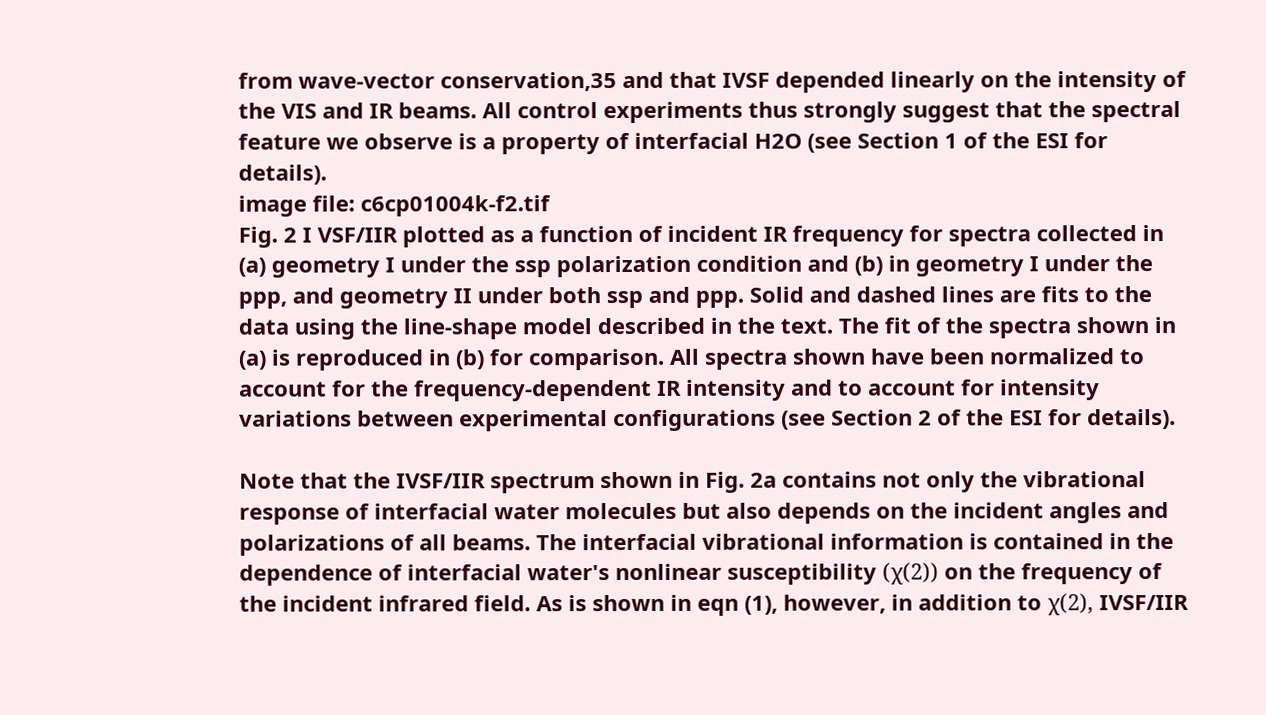from wave-vector conservation,35 and that IVSF depended linearly on the intensity of the VIS and IR beams. All control experiments thus strongly suggest that the spectral feature we observe is a property of interfacial H2O (see Section 1 of the ESI for details).
image file: c6cp01004k-f2.tif
Fig. 2 I VSF/IIR plotted as a function of incident IR frequency for spectra collected in (a) geometry I under the ssp polarization condition and (b) in geometry I under the ppp, and geometry II under both ssp and ppp. Solid and dashed lines are fits to the data using the line-shape model described in the text. The fit of the spectra shown in (a) is reproduced in (b) for comparison. All spectra shown have been normalized to account for the frequency-dependent IR intensity and to account for intensity variations between experimental configurations (see Section 2 of the ESI for details).

Note that the IVSF/IIR spectrum shown in Fig. 2a contains not only the vibrational response of interfacial water molecules but also depends on the incident angles and polarizations of all beams. The interfacial vibrational information is contained in the dependence of interfacial water's nonlinear susceptibility (χ(2)) on the frequency of the incident infrared field. As is shown in eqn (1), however, in addition to χ(2), IVSF/IIR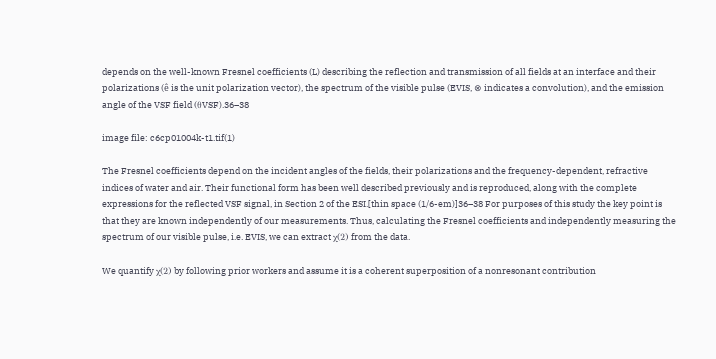depends on the well-known Fresnel coefficients (L) describing the reflection and transmission of all fields at an interface and their polarizations (ê is the unit polarization vector), the spectrum of the visible pulse (EVIS, ⊗ indicates a convolution), and the emission angle of the VSF field (θVSF).36–38

image file: c6cp01004k-t1.tif(1)

The Fresnel coefficients depend on the incident angles of the fields, their polarizations and the frequency-dependent, refractive indices of water and air. Their functional form has been well described previously and is reproduced, along with the complete expressions for the reflected VSF signal, in Section 2 of the ESI.[thin space (1/6-em)]36–38 For purposes of this study the key point is that they are known independently of our measurements. Thus, calculating the Fresnel coefficients and independently measuring the spectrum of our visible pulse, i.e. EVIS, we can extract χ(2) from the data.

We quantify χ(2) by following prior workers and assume it is a coherent superposition of a nonresonant contribution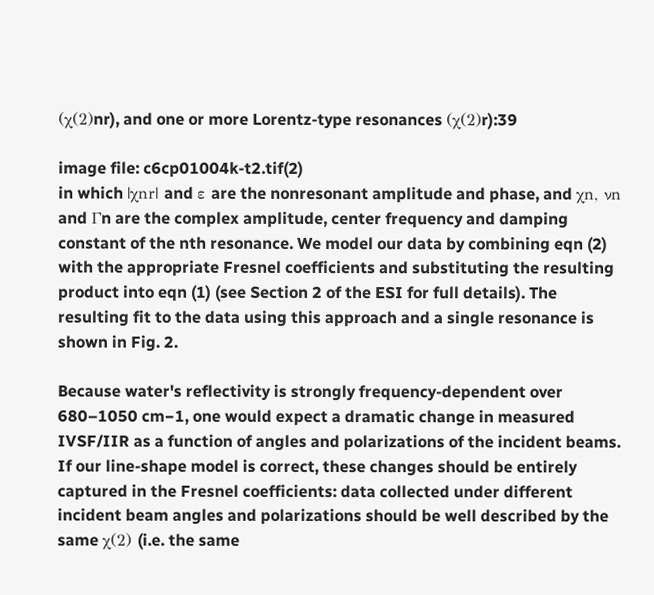(χ(2)nr), and one or more Lorentz-type resonances (χ(2)r):39

image file: c6cp01004k-t2.tif(2)
in which |χnr| and ε are the nonresonant amplitude and phase, and χn, νn and Γn are the complex amplitude, center frequency and damping constant of the nth resonance. We model our data by combining eqn (2) with the appropriate Fresnel coefficients and substituting the resulting product into eqn (1) (see Section 2 of the ESI for full details). The resulting fit to the data using this approach and a single resonance is shown in Fig. 2.

Because water's reflectivity is strongly frequency-dependent over 680–1050 cm−1, one would expect a dramatic change in measured IVSF/IIR as a function of angles and polarizations of the incident beams. If our line-shape model is correct, these changes should be entirely captured in the Fresnel coefficients: data collected under different incident beam angles and polarizations should be well described by the same χ(2) (i.e. the same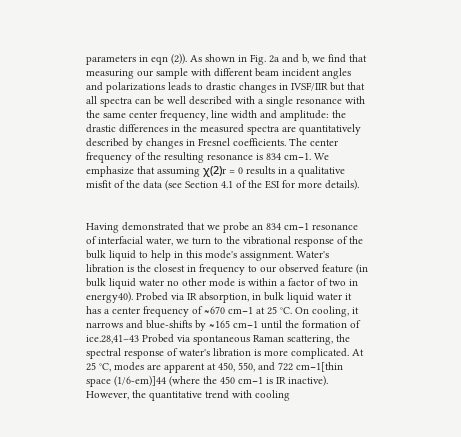parameters in eqn (2)). As shown in Fig. 2a and b, we find that measuring our sample with different beam incident angles and polarizations leads to drastic changes in IVSF/IIR but that all spectra can be well described with a single resonance with the same center frequency, line width and amplitude: the drastic differences in the measured spectra are quantitatively described by changes in Fresnel coefficients. The center frequency of the resulting resonance is 834 cm−1. We emphasize that assuming χ(2)r = 0 results in a qualitative misfit of the data (see Section 4.1 of the ESI for more details).


Having demonstrated that we probe an 834 cm−1 resonance of interfacial water, we turn to the vibrational response of the bulk liquid to help in this mode's assignment. Water's libration is the closest in frequency to our observed feature (in bulk liquid water no other mode is within a factor of two in energy40). Probed via IR absorption, in bulk liquid water it has a center frequency of ≈670 cm−1 at 25 °C. On cooling, it narrows and blue-shifts by ≈165 cm−1 until the formation of ice.28,41–43 Probed via spontaneous Raman scattering, the spectral response of water's libration is more complicated. At 25 °C, modes are apparent at 450, 550, and 722 cm−1[thin space (1/6-em)]44 (where the 450 cm−1 is IR inactive). However, the quantitative trend with cooling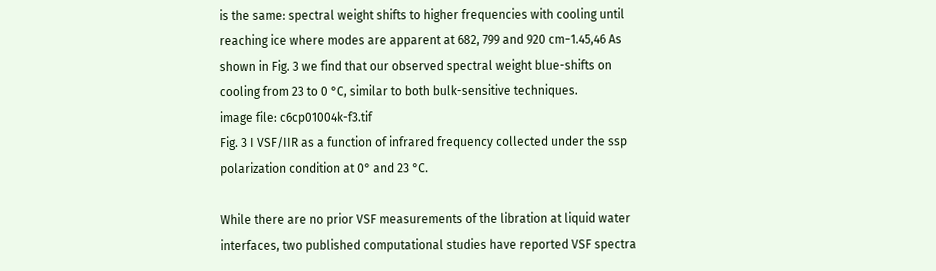is the same: spectral weight shifts to higher frequencies with cooling until reaching ice where modes are apparent at 682, 799 and 920 cm−1.45,46 As shown in Fig. 3 we find that our observed spectral weight blue-shifts on cooling from 23 to 0 °C, similar to both bulk-sensitive techniques.
image file: c6cp01004k-f3.tif
Fig. 3 I VSF/IIR as a function of infrared frequency collected under the ssp polarization condition at 0° and 23 °C.

While there are no prior VSF measurements of the libration at liquid water interfaces, two published computational studies have reported VSF spectra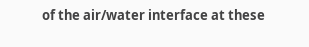of the air/water interface at these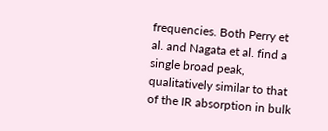frequencies. Both Perry et al. and Nagata et al. find a single broad peak, qualitatively similar to that of the IR absorption in bulk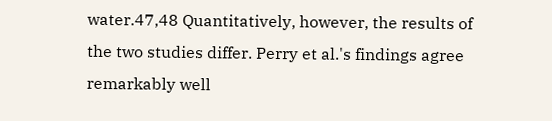water.47,48 Quantitatively, however, the results of the two studies differ. Perry et al.'s findings agree remarkably well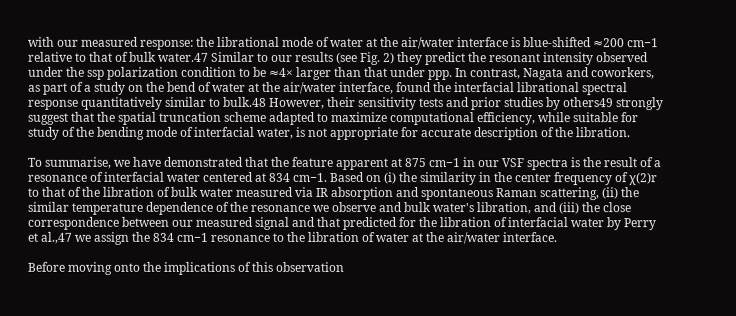with our measured response: the librational mode of water at the air/water interface is blue-shifted ≈200 cm−1 relative to that of bulk water.47 Similar to our results (see Fig. 2) they predict the resonant intensity observed under the ssp polarization condition to be ≈4× larger than that under ppp. In contrast, Nagata and coworkers, as part of a study on the bend of water at the air/water interface, found the interfacial librational spectral response quantitatively similar to bulk.48 However, their sensitivity tests and prior studies by others49 strongly suggest that the spatial truncation scheme adapted to maximize computational efficiency, while suitable for study of the bending mode of interfacial water, is not appropriate for accurate description of the libration.

To summarise, we have demonstrated that the feature apparent at 875 cm−1 in our VSF spectra is the result of a resonance of interfacial water centered at 834 cm−1. Based on (i) the similarity in the center frequency of χ(2)r to that of the libration of bulk water measured via IR absorption and spontaneous Raman scattering, (ii) the similar temperature dependence of the resonance we observe and bulk water's libration, and (iii) the close correspondence between our measured signal and that predicted for the libration of interfacial water by Perry et al.,47 we assign the 834 cm−1 resonance to the libration of water at the air/water interface.

Before moving onto the implications of this observation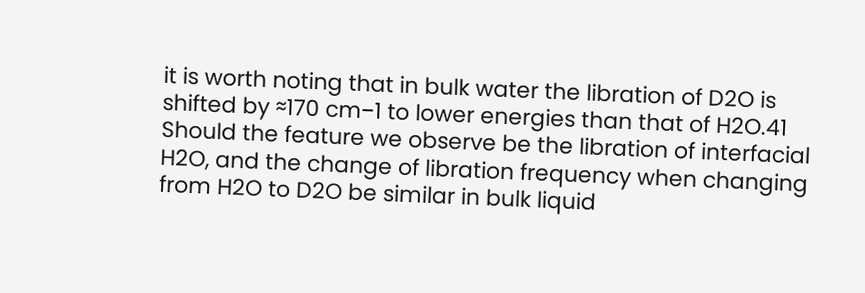it is worth noting that in bulk water the libration of D2O is shifted by ≈170 cm−1 to lower energies than that of H2O.41 Should the feature we observe be the libration of interfacial H2O, and the change of libration frequency when changing from H2O to D2O be similar in bulk liquid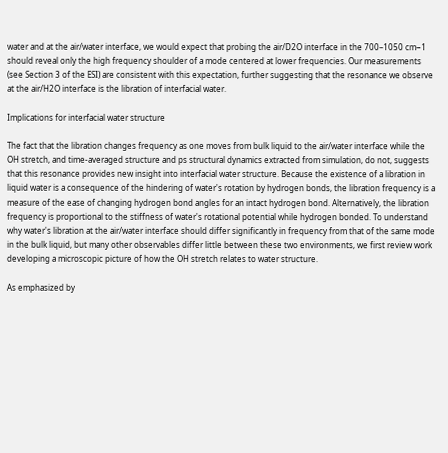water and at the air/water interface, we would expect that probing the air/D2O interface in the 700–1050 cm−1 should reveal only the high frequency shoulder of a mode centered at lower frequencies. Our measurements (see Section 3 of the ESI) are consistent with this expectation, further suggesting that the resonance we observe at the air/H2O interface is the libration of interfacial water.

Implications for interfacial water structure

The fact that the libration changes frequency as one moves from bulk liquid to the air/water interface while the OH stretch, and time-averaged structure and ps structural dynamics extracted from simulation, do not, suggests that this resonance provides new insight into interfacial water structure. Because the existence of a libration in liquid water is a consequence of the hindering of water's rotation by hydrogen bonds, the libration frequency is a measure of the ease of changing hydrogen bond angles for an intact hydrogen bond. Alternatively, the libration frequency is proportional to the stiffness of water's rotational potential while hydrogen bonded. To understand why water's libration at the air/water interface should differ significantly in frequency from that of the same mode in the bulk liquid, but many other observables differ little between these two environments, we first review work developing a microscopic picture of how the OH stretch relates to water structure.

As emphasized by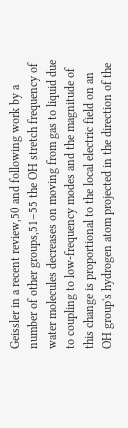Geissler in a recent review,50 and following work by a number of other groups,51–55 the OH stretch frequency of water molecules decreases on moving from gas to liquid due to coupling to low-frequency modes and the magnitude of this change is proportional to the local electric field on an OH group's hydrogen atom projected in the direction of the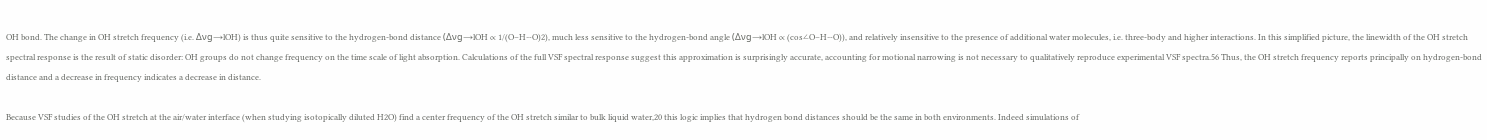OH bond. The change in OH stretch frequency (i.e. Δνg→lOH) is thus quite sensitive to the hydrogen-bond distance (Δνg→lOH ∝ 1/(O–H⋯O)2), much less sensitive to the hydrogen-bond angle (Δνg→lOH ∝ (cos∠O–H⋯O)), and relatively insensitive to the presence of additional water molecules, i.e. three-body and higher interactions. In this simplified picture, the linewidth of the OH stretch spectral response is the result of static disorder: OH groups do not change frequency on the time scale of light absorption. Calculations of the full VSF spectral response suggest this approximation is surprisingly accurate, accounting for motional narrowing is not necessary to qualitatively reproduce experimental VSF spectra.56 Thus, the OH stretch frequency reports principally on hydrogen-bond distance and a decrease in frequency indicates a decrease in distance.

Because VSF studies of the OH stretch at the air/water interface (when studying isotopically diluted H2O) find a center frequency of the OH stretch similar to bulk liquid water,20 this logic implies that hydrogen bond distances should be the same in both environments. Indeed simulations of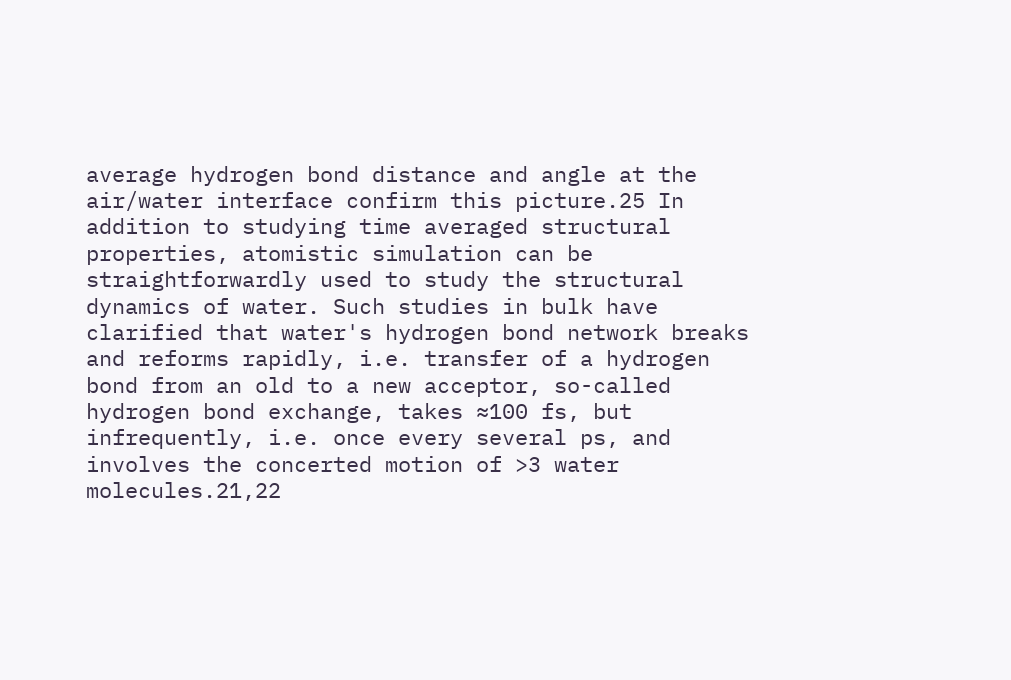average hydrogen bond distance and angle at the air/water interface confirm this picture.25 In addition to studying time averaged structural properties, atomistic simulation can be straightforwardly used to study the structural dynamics of water. Such studies in bulk have clarified that water's hydrogen bond network breaks and reforms rapidly, i.e. transfer of a hydrogen bond from an old to a new acceptor, so-called hydrogen bond exchange, takes ≈100 fs, but infrequently, i.e. once every several ps, and involves the concerted motion of >3 water molecules.21,22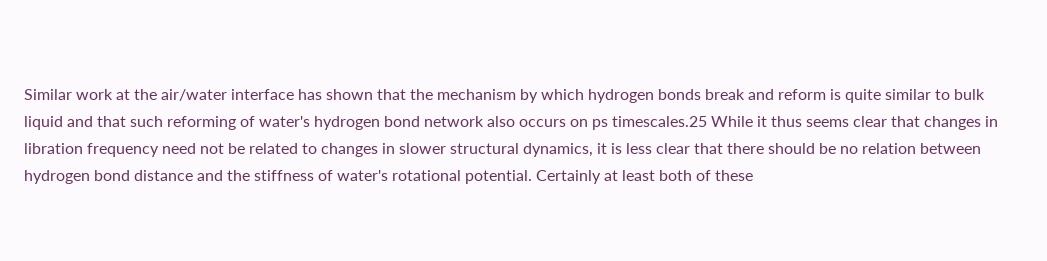Similar work at the air/water interface has shown that the mechanism by which hydrogen bonds break and reform is quite similar to bulk liquid and that such reforming of water's hydrogen bond network also occurs on ps timescales.25 While it thus seems clear that changes in libration frequency need not be related to changes in slower structural dynamics, it is less clear that there should be no relation between hydrogen bond distance and the stiffness of water's rotational potential. Certainly at least both of these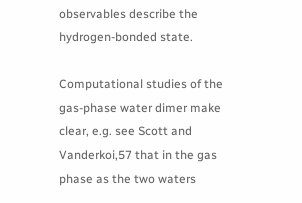observables describe the hydrogen-bonded state.

Computational studies of the gas-phase water dimer make clear, e.g. see Scott and Vanderkoi,57 that in the gas phase as the two waters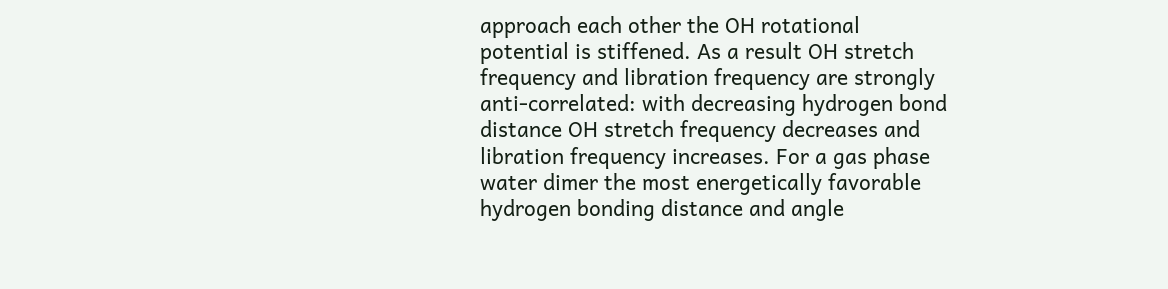approach each other the OH rotational potential is stiffened. As a result OH stretch frequency and libration frequency are strongly anti-correlated: with decreasing hydrogen bond distance OH stretch frequency decreases and libration frequency increases. For a gas phase water dimer the most energetically favorable hydrogen bonding distance and angle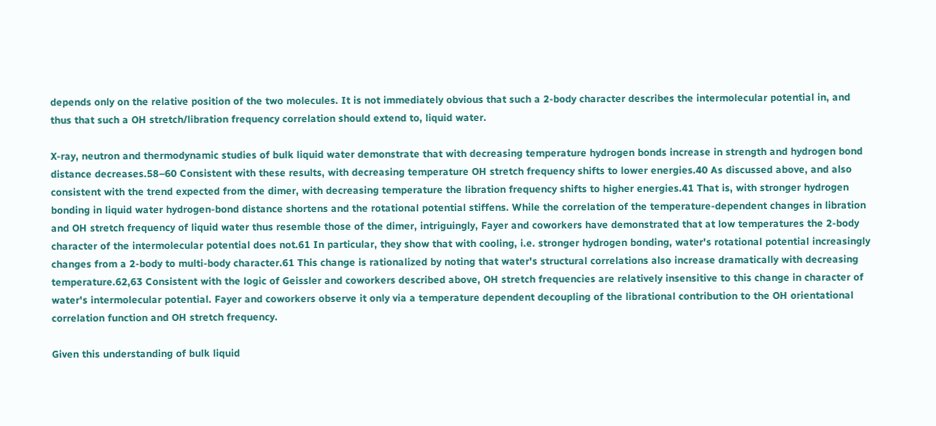depends only on the relative position of the two molecules. It is not immediately obvious that such a 2-body character describes the intermolecular potential in, and thus that such a OH stretch/libration frequency correlation should extend to, liquid water.

X-ray, neutron and thermodynamic studies of bulk liquid water demonstrate that with decreasing temperature hydrogen bonds increase in strength and hydrogen bond distance decreases.58–60 Consistent with these results, with decreasing temperature OH stretch frequency shifts to lower energies.40 As discussed above, and also consistent with the trend expected from the dimer, with decreasing temperature the libration frequency shifts to higher energies.41 That is, with stronger hydrogen bonding in liquid water hydrogen-bond distance shortens and the rotational potential stiffens. While the correlation of the temperature-dependent changes in libration and OH stretch frequency of liquid water thus resemble those of the dimer, intriguingly, Fayer and coworkers have demonstrated that at low temperatures the 2-body character of the intermolecular potential does not.61 In particular, they show that with cooling, i.e. stronger hydrogen bonding, water's rotational potential increasingly changes from a 2-body to multi-body character.61 This change is rationalized by noting that water's structural correlations also increase dramatically with decreasing temperature.62,63 Consistent with the logic of Geissler and coworkers described above, OH stretch frequencies are relatively insensitive to this change in character of water's intermolecular potential. Fayer and coworkers observe it only via a temperature dependent decoupling of the librational contribution to the OH orientational correlation function and OH stretch frequency.

Given this understanding of bulk liquid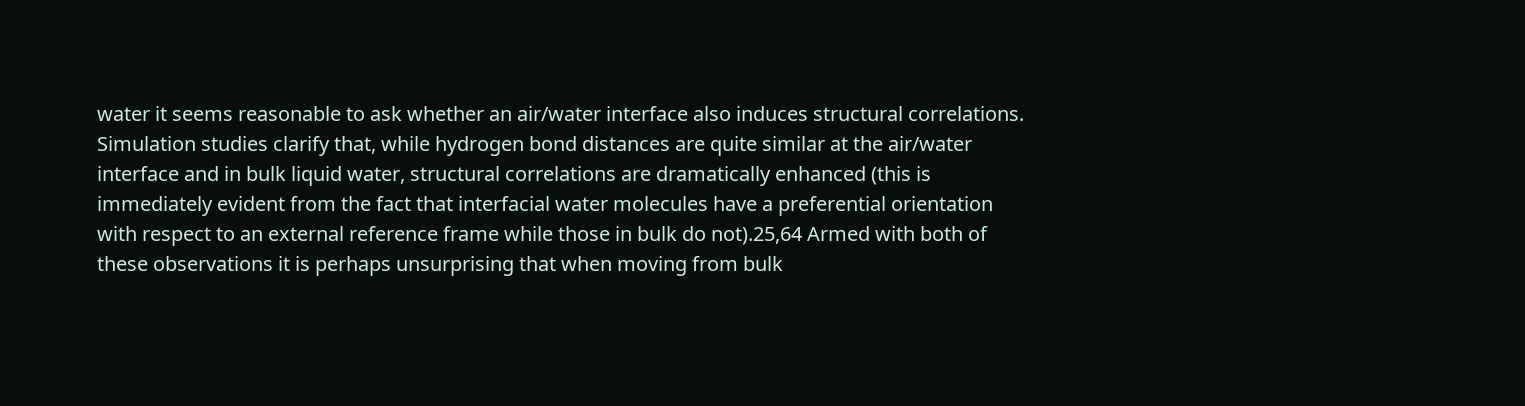water it seems reasonable to ask whether an air/water interface also induces structural correlations. Simulation studies clarify that, while hydrogen bond distances are quite similar at the air/water interface and in bulk liquid water, structural correlations are dramatically enhanced (this is immediately evident from the fact that interfacial water molecules have a preferential orientation with respect to an external reference frame while those in bulk do not).25,64 Armed with both of these observations it is perhaps unsurprising that when moving from bulk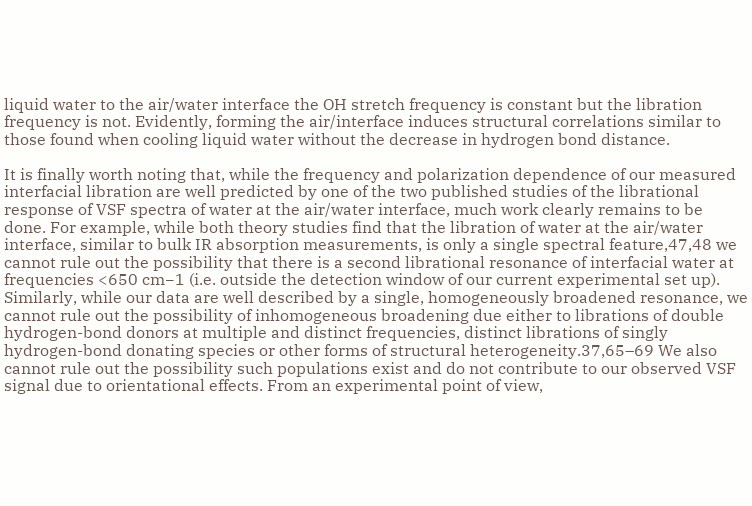liquid water to the air/water interface the OH stretch frequency is constant but the libration frequency is not. Evidently, forming the air/interface induces structural correlations similar to those found when cooling liquid water without the decrease in hydrogen bond distance.

It is finally worth noting that, while the frequency and polarization dependence of our measured interfacial libration are well predicted by one of the two published studies of the librational response of VSF spectra of water at the air/water interface, much work clearly remains to be done. For example, while both theory studies find that the libration of water at the air/water interface, similar to bulk IR absorption measurements, is only a single spectral feature,47,48 we cannot rule out the possibility that there is a second librational resonance of interfacial water at frequencies <650 cm−1 (i.e. outside the detection window of our current experimental set up). Similarly, while our data are well described by a single, homogeneously broadened resonance, we cannot rule out the possibility of inhomogeneous broadening due either to librations of double hydrogen-bond donors at multiple and distinct frequencies, distinct librations of singly hydrogen-bond donating species or other forms of structural heterogeneity.37,65–69 We also cannot rule out the possibility such populations exist and do not contribute to our observed VSF signal due to orientational effects. From an experimental point of view,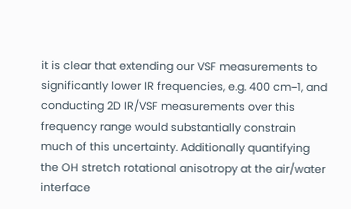it is clear that extending our VSF measurements to significantly lower IR frequencies, e.g. 400 cm−1, and conducting 2D IR/VSF measurements over this frequency range would substantially constrain much of this uncertainty. Additionally quantifying the OH stretch rotational anisotropy at the air/water interface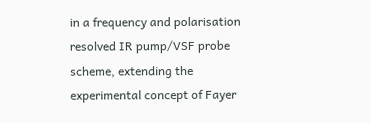in a frequency and polarisation resolved IR pump/VSF probe scheme, extending the experimental concept of Fayer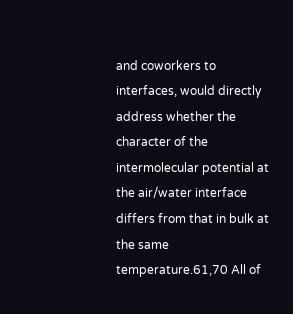and coworkers to interfaces, would directly address whether the character of the intermolecular potential at the air/water interface differs from that in bulk at the same temperature.61,70 All of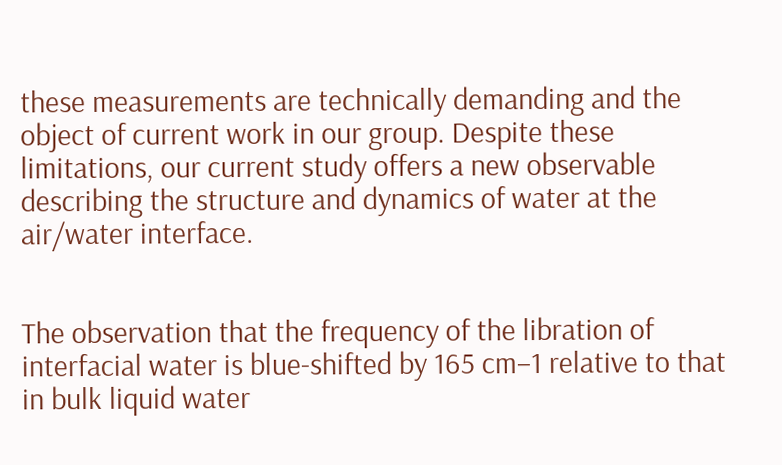these measurements are technically demanding and the object of current work in our group. Despite these limitations, our current study offers a new observable describing the structure and dynamics of water at the air/water interface.


The observation that the frequency of the libration of interfacial water is blue-shifted by 165 cm−1 relative to that in bulk liquid water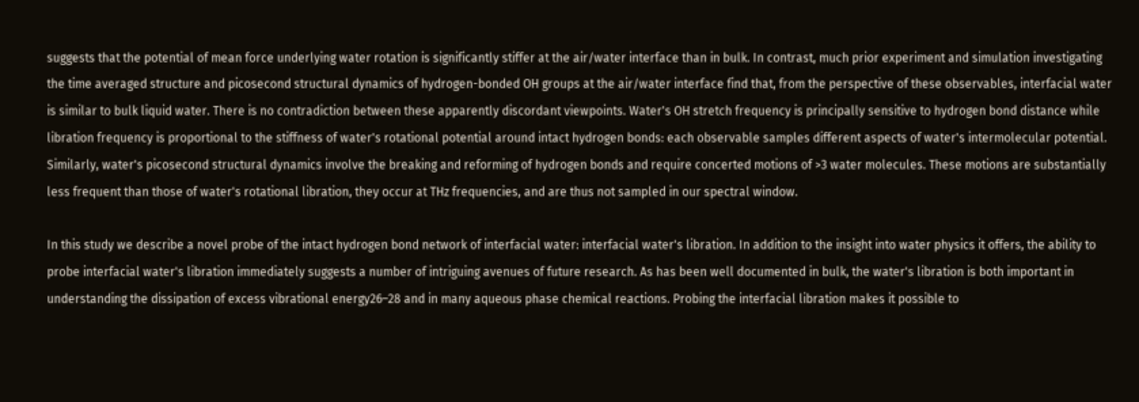suggests that the potential of mean force underlying water rotation is significantly stiffer at the air/water interface than in bulk. In contrast, much prior experiment and simulation investigating the time averaged structure and picosecond structural dynamics of hydrogen-bonded OH groups at the air/water interface find that, from the perspective of these observables, interfacial water is similar to bulk liquid water. There is no contradiction between these apparently discordant viewpoints. Water's OH stretch frequency is principally sensitive to hydrogen bond distance while libration frequency is proportional to the stiffness of water's rotational potential around intact hydrogen bonds: each observable samples different aspects of water's intermolecular potential. Similarly, water's picosecond structural dynamics involve the breaking and reforming of hydrogen bonds and require concerted motions of >3 water molecules. These motions are substantially less frequent than those of water's rotational libration, they occur at THz frequencies, and are thus not sampled in our spectral window.

In this study we describe a novel probe of the intact hydrogen bond network of interfacial water: interfacial water's libration. In addition to the insight into water physics it offers, the ability to probe interfacial water's libration immediately suggests a number of intriguing avenues of future research. As has been well documented in bulk, the water's libration is both important in understanding the dissipation of excess vibrational energy26–28 and in many aqueous phase chemical reactions. Probing the interfacial libration makes it possible to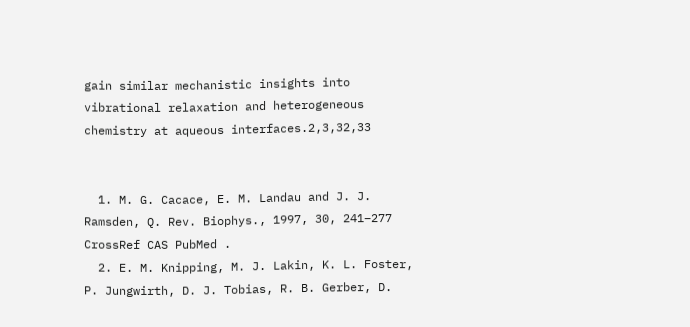gain similar mechanistic insights into vibrational relaxation and heterogeneous chemistry at aqueous interfaces.2,3,32,33


  1. M. G. Cacace, E. M. Landau and J. J. Ramsden, Q. Rev. Biophys., 1997, 30, 241–277 CrossRef CAS PubMed .
  2. E. M. Knipping, M. J. Lakin, K. L. Foster, P. Jungwirth, D. J. Tobias, R. B. Gerber, D.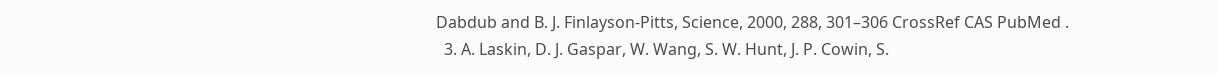Dabdub and B. J. Finlayson-Pitts, Science, 2000, 288, 301–306 CrossRef CAS PubMed .
  3. A. Laskin, D. J. Gaspar, W. Wang, S. W. Hunt, J. P. Cowin, S.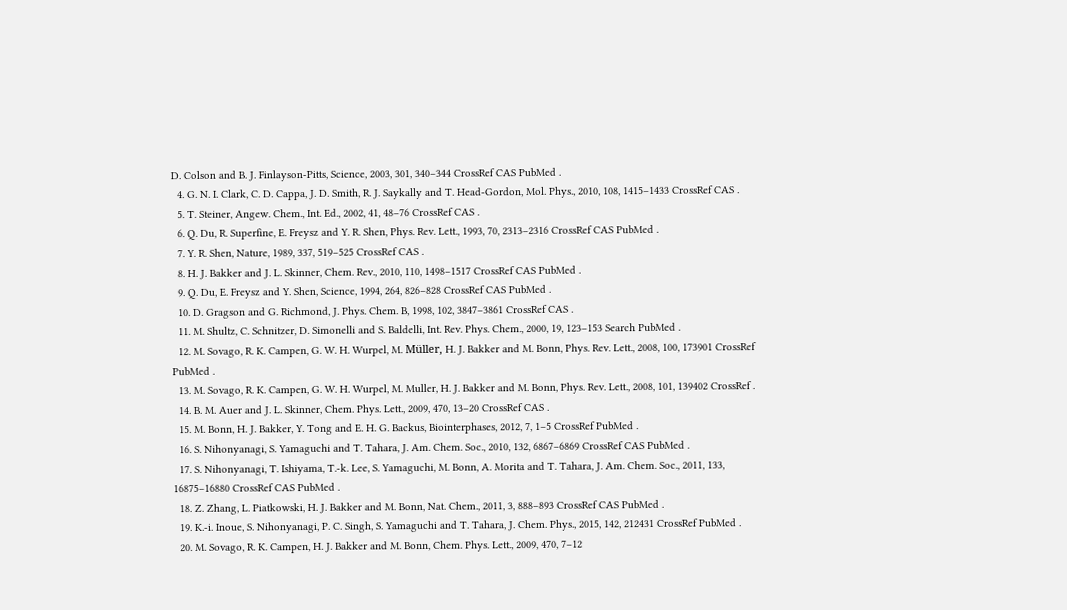D. Colson and B. J. Finlayson-Pitts, Science, 2003, 301, 340–344 CrossRef CAS PubMed .
  4. G. N. I. Clark, C. D. Cappa, J. D. Smith, R. J. Saykally and T. Head-Gordon, Mol. Phys., 2010, 108, 1415–1433 CrossRef CAS .
  5. T. Steiner, Angew. Chem., Int. Ed., 2002, 41, 48–76 CrossRef CAS .
  6. Q. Du, R. Superfine, E. Freysz and Y. R. Shen, Phys. Rev. Lett., 1993, 70, 2313–2316 CrossRef CAS PubMed .
  7. Y. R. Shen, Nature, 1989, 337, 519–525 CrossRef CAS .
  8. H. J. Bakker and J. L. Skinner, Chem. Rev., 2010, 110, 1498–1517 CrossRef CAS PubMed .
  9. Q. Du, E. Freysz and Y. Shen, Science, 1994, 264, 826–828 CrossRef CAS PubMed .
  10. D. Gragson and G. Richmond, J. Phys. Chem. B, 1998, 102, 3847–3861 CrossRef CAS .
  11. M. Shultz, C. Schnitzer, D. Simonelli and S. Baldelli, Int. Rev. Phys. Chem., 2000, 19, 123–153 Search PubMed .
  12. M. Sovago, R. K. Campen, G. W. H. Wurpel, M. Müller, H. J. Bakker and M. Bonn, Phys. Rev. Lett., 2008, 100, 173901 CrossRef PubMed .
  13. M. Sovago, R. K. Campen, G. W. H. Wurpel, M. Muller, H. J. Bakker and M. Bonn, Phys. Rev. Lett., 2008, 101, 139402 CrossRef .
  14. B. M. Auer and J. L. Skinner, Chem. Phys. Lett., 2009, 470, 13–20 CrossRef CAS .
  15. M. Bonn, H. J. Bakker, Y. Tong and E. H. G. Backus, Biointerphases, 2012, 7, 1–5 CrossRef PubMed .
  16. S. Nihonyanagi, S. Yamaguchi and T. Tahara, J. Am. Chem. Soc., 2010, 132, 6867–6869 CrossRef CAS PubMed .
  17. S. Nihonyanagi, T. Ishiyama, T.-k. Lee, S. Yamaguchi, M. Bonn, A. Morita and T. Tahara, J. Am. Chem. Soc., 2011, 133, 16875–16880 CrossRef CAS PubMed .
  18. Z. Zhang, L. Piatkowski, H. J. Bakker and M. Bonn, Nat. Chem., 2011, 3, 888–893 CrossRef CAS PubMed .
  19. K.-i. Inoue, S. Nihonyanagi, P. C. Singh, S. Yamaguchi and T. Tahara, J. Chem. Phys., 2015, 142, 212431 CrossRef PubMed .
  20. M. Sovago, R. K. Campen, H. J. Bakker and M. Bonn, Chem. Phys. Lett., 2009, 470, 7–12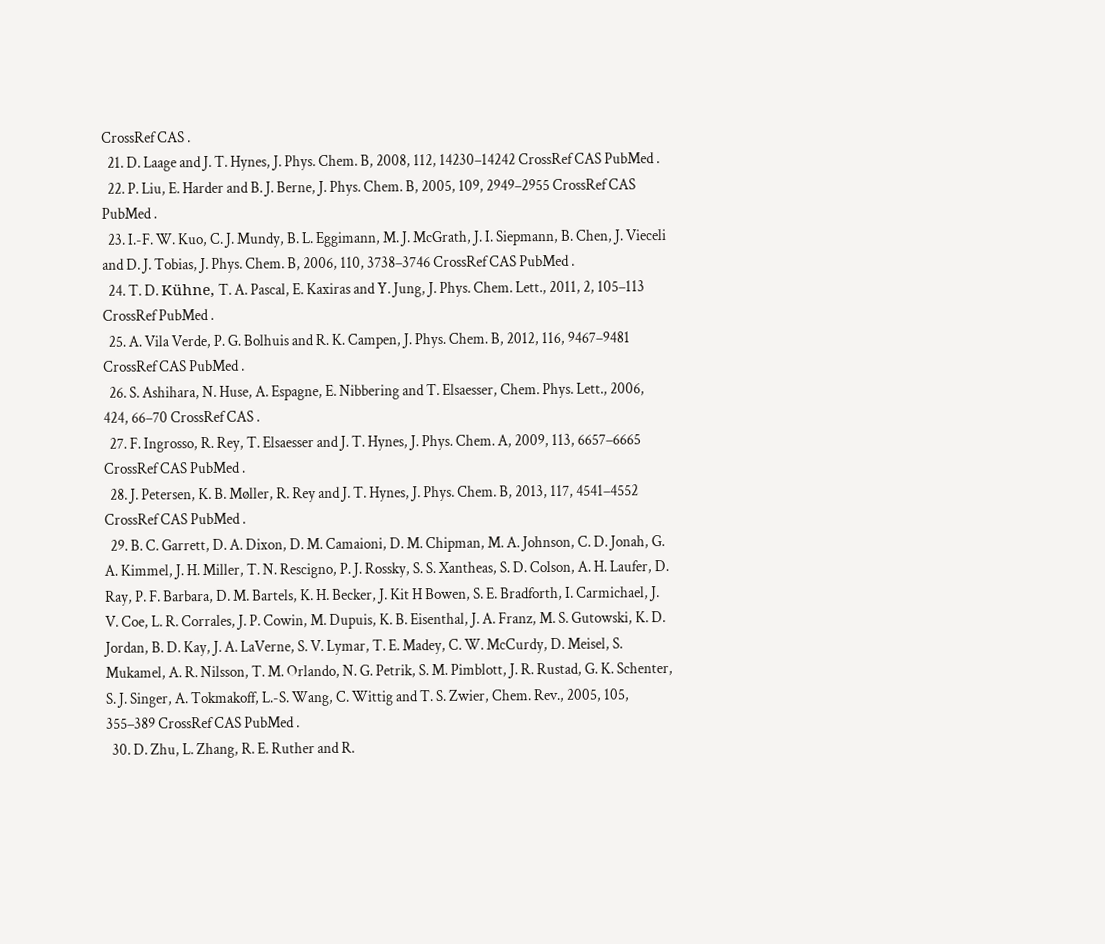CrossRef CAS .
  21. D. Laage and J. T. Hynes, J. Phys. Chem. B, 2008, 112, 14230–14242 CrossRef CAS PubMed .
  22. P. Liu, E. Harder and B. J. Berne, J. Phys. Chem. B, 2005, 109, 2949–2955 CrossRef CAS PubMed .
  23. I.-F. W. Kuo, C. J. Mundy, B. L. Eggimann, M. J. McGrath, J. I. Siepmann, B. Chen, J. Vieceli and D. J. Tobias, J. Phys. Chem. B, 2006, 110, 3738–3746 CrossRef CAS PubMed .
  24. T. D. Kühne, T. A. Pascal, E. Kaxiras and Y. Jung, J. Phys. Chem. Lett., 2011, 2, 105–113 CrossRef PubMed .
  25. A. Vila Verde, P. G. Bolhuis and R. K. Campen, J. Phys. Chem. B, 2012, 116, 9467–9481 CrossRef CAS PubMed .
  26. S. Ashihara, N. Huse, A. Espagne, E. Nibbering and T. Elsaesser, Chem. Phys. Lett., 2006, 424, 66–70 CrossRef CAS .
  27. F. Ingrosso, R. Rey, T. Elsaesser and J. T. Hynes, J. Phys. Chem. A, 2009, 113, 6657–6665 CrossRef CAS PubMed .
  28. J. Petersen, K. B. Møller, R. Rey and J. T. Hynes, J. Phys. Chem. B, 2013, 117, 4541–4552 CrossRef CAS PubMed .
  29. B. C. Garrett, D. A. Dixon, D. M. Camaioni, D. M. Chipman, M. A. Johnson, C. D. Jonah, G. A. Kimmel, J. H. Miller, T. N. Rescigno, P. J. Rossky, S. S. Xantheas, S. D. Colson, A. H. Laufer, D. Ray, P. F. Barbara, D. M. Bartels, K. H. Becker, J. Kit H Bowen, S. E. Bradforth, I. Carmichael, J. V. Coe, L. R. Corrales, J. P. Cowin, M. Dupuis, K. B. Eisenthal, J. A. Franz, M. S. Gutowski, K. D. Jordan, B. D. Kay, J. A. LaVerne, S. V. Lymar, T. E. Madey, C. W. McCurdy, D. Meisel, S. Mukamel, A. R. Nilsson, T. M. Orlando, N. G. Petrik, S. M. Pimblott, J. R. Rustad, G. K. Schenter, S. J. Singer, A. Tokmakoff, L.-S. Wang, C. Wittig and T. S. Zwier, Chem. Rev., 2005, 105, 355–389 CrossRef CAS PubMed .
  30. D. Zhu, L. Zhang, R. E. Ruther and R.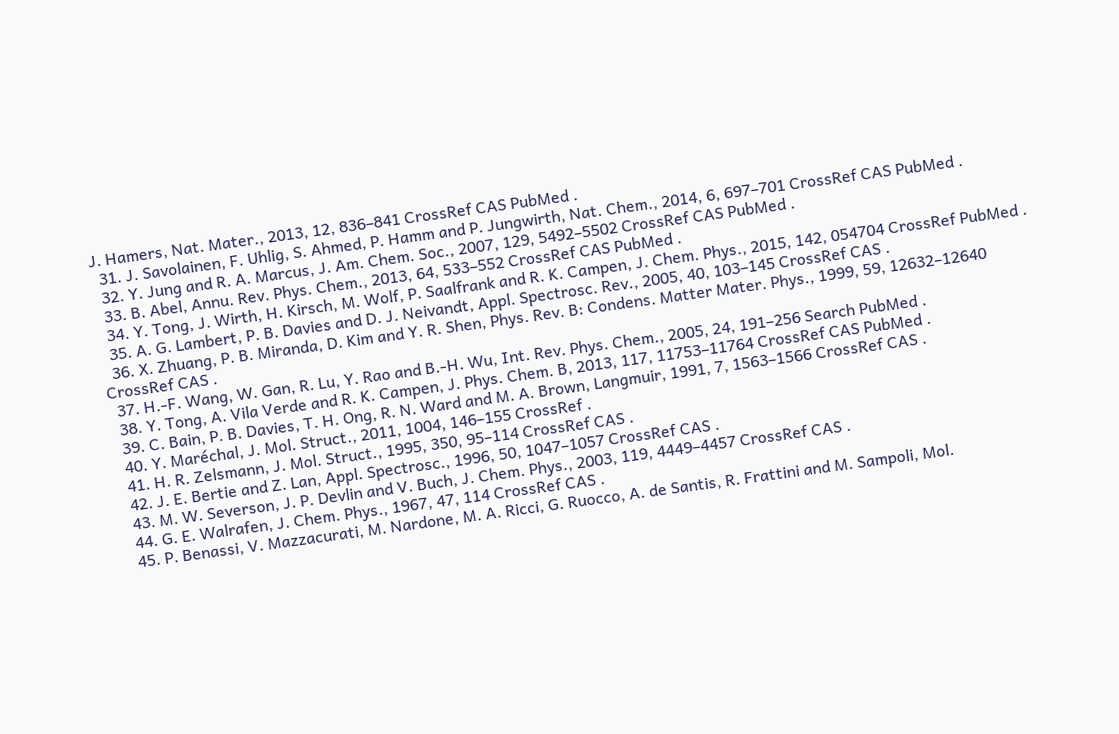J. Hamers, Nat. Mater., 2013, 12, 836–841 CrossRef CAS PubMed .
  31. J. Savolainen, F. Uhlig, S. Ahmed, P. Hamm and P. Jungwirth, Nat. Chem., 2014, 6, 697–701 CrossRef CAS PubMed .
  32. Y. Jung and R. A. Marcus, J. Am. Chem. Soc., 2007, 129, 5492–5502 CrossRef CAS PubMed .
  33. B. Abel, Annu. Rev. Phys. Chem., 2013, 64, 533–552 CrossRef CAS PubMed .
  34. Y. Tong, J. Wirth, H. Kirsch, M. Wolf, P. Saalfrank and R. K. Campen, J. Chem. Phys., 2015, 142, 054704 CrossRef PubMed .
  35. A. G. Lambert, P. B. Davies and D. J. Neivandt, Appl. Spectrosc. Rev., 2005, 40, 103–145 CrossRef CAS .
  36. X. Zhuang, P. B. Miranda, D. Kim and Y. R. Shen, Phys. Rev. B: Condens. Matter Mater. Phys., 1999, 59, 12632–12640 CrossRef CAS .
  37. H.-F. Wang, W. Gan, R. Lu, Y. Rao and B.-H. Wu, Int. Rev. Phys. Chem., 2005, 24, 191–256 Search PubMed .
  38. Y. Tong, A. Vila Verde and R. K. Campen, J. Phys. Chem. B, 2013, 117, 11753–11764 CrossRef CAS PubMed .
  39. C. Bain, P. B. Davies, T. H. Ong, R. N. Ward and M. A. Brown, Langmuir, 1991, 7, 1563–1566 CrossRef CAS .
  40. Y. Maréchal, J. Mol. Struct., 2011, 1004, 146–155 CrossRef .
  41. H. R. Zelsmann, J. Mol. Struct., 1995, 350, 95–114 CrossRef CAS .
  42. J. E. Bertie and Z. Lan, Appl. Spectrosc., 1996, 50, 1047–1057 CrossRef CAS .
  43. M. W. Severson, J. P. Devlin and V. Buch, J. Chem. Phys., 2003, 119, 4449–4457 CrossRef CAS .
  44. G. E. Walrafen, J. Chem. Phys., 1967, 47, 114 CrossRef CAS .
  45. P. Benassi, V. Mazzacurati, M. Nardone, M. A. Ricci, G. Ruocco, A. de Santis, R. Frattini and M. Sampoli, Mol.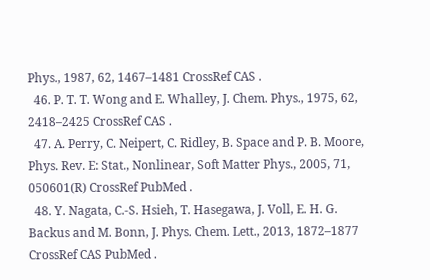Phys., 1987, 62, 1467–1481 CrossRef CAS .
  46. P. T. T. Wong and E. Whalley, J. Chem. Phys., 1975, 62, 2418–2425 CrossRef CAS .
  47. A. Perry, C. Neipert, C. Ridley, B. Space and P. B. Moore, Phys. Rev. E: Stat., Nonlinear, Soft Matter Phys., 2005, 71, 050601(R) CrossRef PubMed .
  48. Y. Nagata, C.-S. Hsieh, T. Hasegawa, J. Voll, E. H. G. Backus and M. Bonn, J. Phys. Chem. Lett., 2013, 1872–1877 CrossRef CAS PubMed .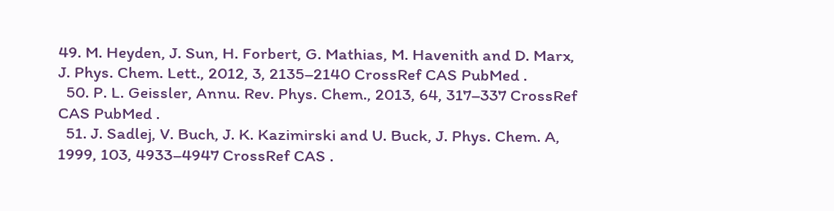49. M. Heyden, J. Sun, H. Forbert, G. Mathias, M. Havenith and D. Marx, J. Phys. Chem. Lett., 2012, 3, 2135–2140 CrossRef CAS PubMed .
  50. P. L. Geissler, Annu. Rev. Phys. Chem., 2013, 64, 317–337 CrossRef CAS PubMed .
  51. J. Sadlej, V. Buch, J. K. Kazimirski and U. Buck, J. Phys. Chem. A, 1999, 103, 4933–4947 CrossRef CAS .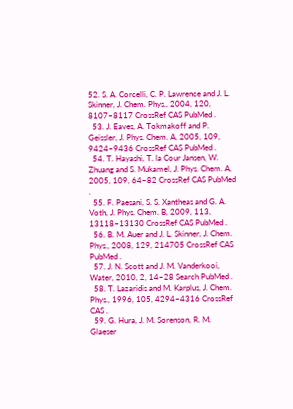52. S. A. Corcelli, C. P. Lawrence and J. L. Skinner, J. Chem. Phys., 2004, 120, 8107–8117 CrossRef CAS PubMed .
  53. J. Eaves, A. Tokmakoff and P. Geissler, J. Phys. Chem. A, 2005, 109, 9424–9436 CrossRef CAS PubMed .
  54. T. Hayashi, T. la Cour Jansen, W. Zhuang and S. Mukamel, J. Phys. Chem. A, 2005, 109, 64–82 CrossRef CAS PubMed .
  55. F. Paesani, S. S. Xantheas and G. A. Voth, J. Phys. Chem. B, 2009, 113, 13118–13130 CrossRef CAS PubMed .
  56. B. M. Auer and J. L. Skinner, J. Chem. Phys., 2008, 129, 214705 CrossRef CAS PubMed .
  57. J. N. Scott and J. M. Vanderkooi, Water, 2010, 2, 14–28 Search PubMed .
  58. T. Lazaridis and M. Karplus, J. Chem. Phys., 1996, 105, 4294–4316 CrossRef CAS .
  59. G. Hura, J. M. Sorenson, R. M. Glaeser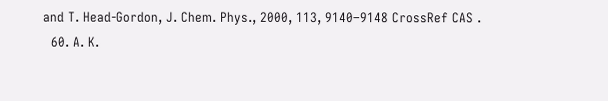and T. Head-Gordon, J. Chem. Phys., 2000, 113, 9140–9148 CrossRef CAS .
  60. A. K.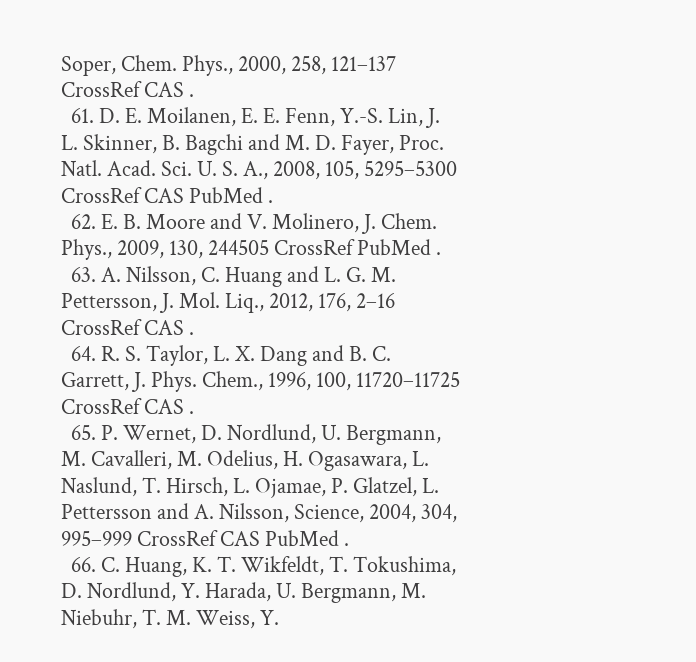Soper, Chem. Phys., 2000, 258, 121–137 CrossRef CAS .
  61. D. E. Moilanen, E. E. Fenn, Y.-S. Lin, J. L. Skinner, B. Bagchi and M. D. Fayer, Proc. Natl. Acad. Sci. U. S. A., 2008, 105, 5295–5300 CrossRef CAS PubMed .
  62. E. B. Moore and V. Molinero, J. Chem. Phys., 2009, 130, 244505 CrossRef PubMed .
  63. A. Nilsson, C. Huang and L. G. M. Pettersson, J. Mol. Liq., 2012, 176, 2–16 CrossRef CAS .
  64. R. S. Taylor, L. X. Dang and B. C. Garrett, J. Phys. Chem., 1996, 100, 11720–11725 CrossRef CAS .
  65. P. Wernet, D. Nordlund, U. Bergmann, M. Cavalleri, M. Odelius, H. Ogasawara, L. Naslund, T. Hirsch, L. Ojamae, P. Glatzel, L. Pettersson and A. Nilsson, Science, 2004, 304, 995–999 CrossRef CAS PubMed .
  66. C. Huang, K. T. Wikfeldt, T. Tokushima, D. Nordlund, Y. Harada, U. Bergmann, M. Niebuhr, T. M. Weiss, Y.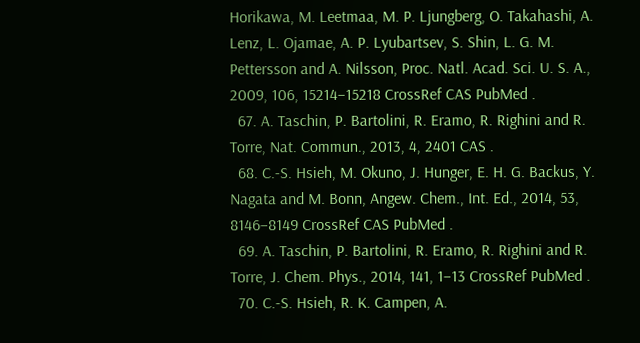Horikawa, M. Leetmaa, M. P. Ljungberg, O. Takahashi, A. Lenz, L. Ojamae, A. P. Lyubartsev, S. Shin, L. G. M. Pettersson and A. Nilsson, Proc. Natl. Acad. Sci. U. S. A., 2009, 106, 15214–15218 CrossRef CAS PubMed .
  67. A. Taschin, P. Bartolini, R. Eramo, R. Righini and R. Torre, Nat. Commun., 2013, 4, 2401 CAS .
  68. C.-S. Hsieh, M. Okuno, J. Hunger, E. H. G. Backus, Y. Nagata and M. Bonn, Angew. Chem., Int. Ed., 2014, 53, 8146–8149 CrossRef CAS PubMed .
  69. A. Taschin, P. Bartolini, R. Eramo, R. Righini and R. Torre, J. Chem. Phys., 2014, 141, 1–13 CrossRef PubMed .
  70. C.-S. Hsieh, R. K. Campen, A.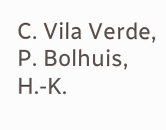C. Vila Verde, P. Bolhuis, H.-K.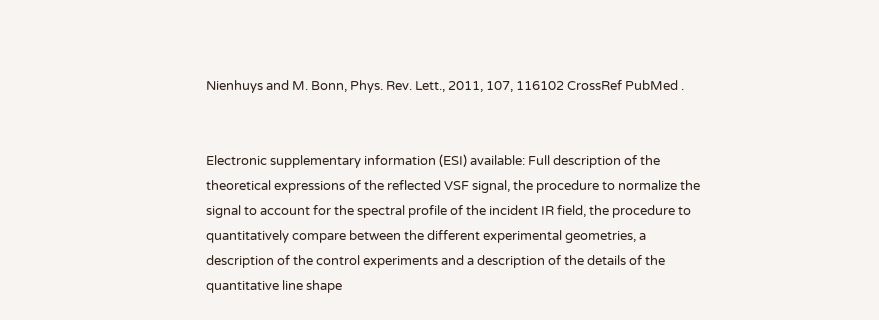Nienhuys and M. Bonn, Phys. Rev. Lett., 2011, 107, 116102 CrossRef PubMed .


Electronic supplementary information (ESI) available: Full description of the theoretical expressions of the reflected VSF signal, the procedure to normalize the signal to account for the spectral profile of the incident IR field, the procedure to quantitatively compare between the different experimental geometries, a description of the control experiments and a description of the details of the quantitative line shape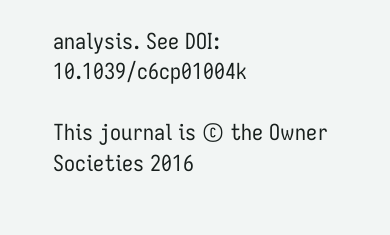analysis. See DOI: 10.1039/c6cp01004k

This journal is © the Owner Societies 2016